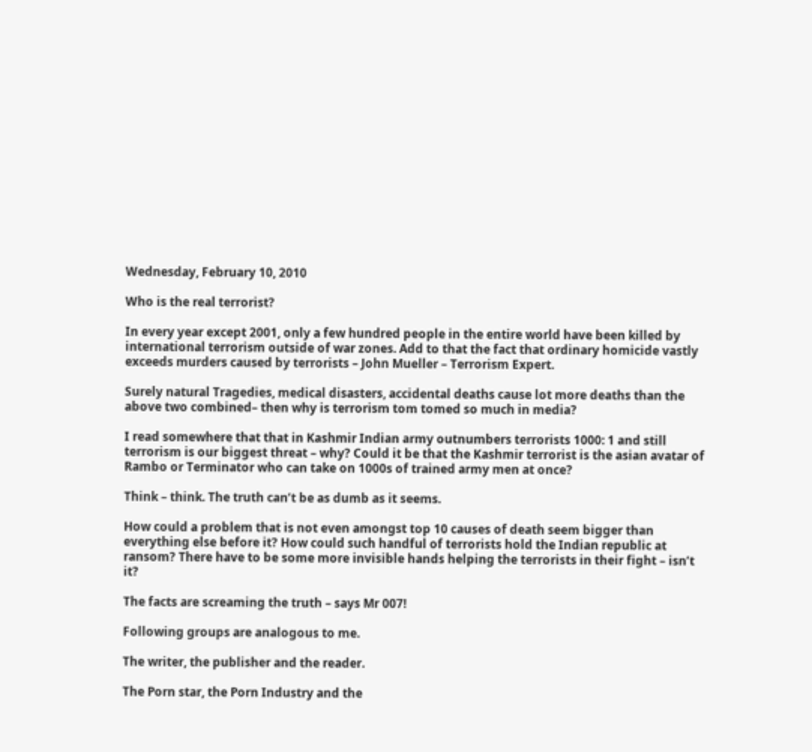Wednesday, February 10, 2010

Who is the real terrorist?

In every year except 2001, only a few hundred people in the entire world have been killed by international terrorism outside of war zones. Add to that the fact that ordinary homicide vastly exceeds murders caused by terrorists – John Mueller – Terrorism Expert.

Surely natural Tragedies, medical disasters, accidental deaths cause lot more deaths than the above two combined– then why is terrorism tom tomed so much in media?

I read somewhere that that in Kashmir Indian army outnumbers terrorists 1000: 1 and still terrorism is our biggest threat – why? Could it be that the Kashmir terrorist is the asian avatar of Rambo or Terminator who can take on 1000s of trained army men at once?

Think – think. The truth can’t be as dumb as it seems.

How could a problem that is not even amongst top 10 causes of death seem bigger than everything else before it? How could such handful of terrorists hold the Indian republic at ransom? There have to be some more invisible hands helping the terrorists in their fight – isn’t it?

The facts are screaming the truth – says Mr 007!

Following groups are analogous to me.

The writer, the publisher and the reader.

The Porn star, the Porn Industry and the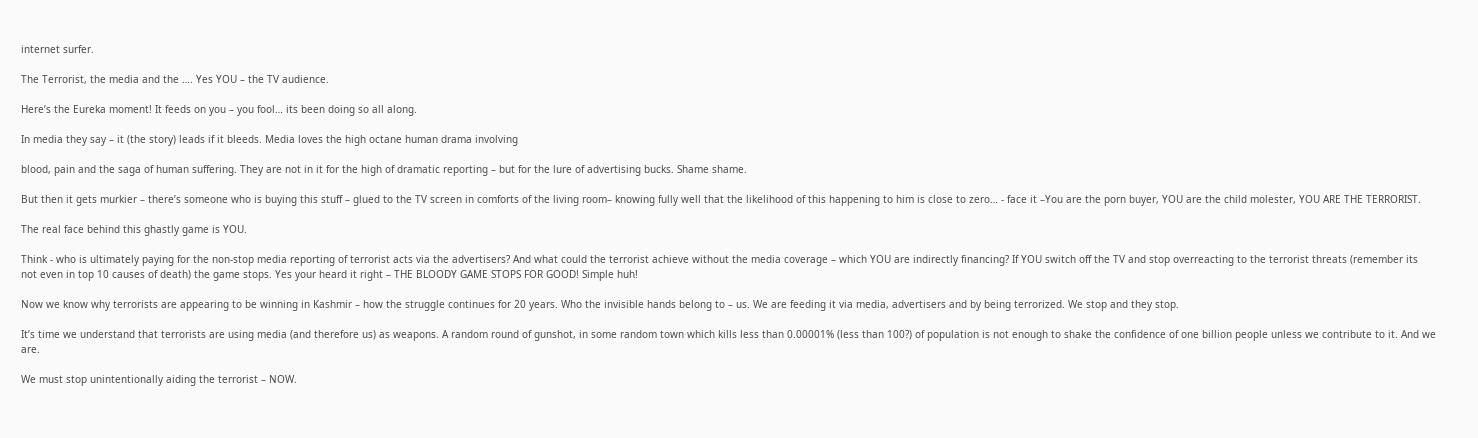internet surfer.

The Terrorist, the media and the …. Yes YOU – the TV audience.

Here’s the Eureka moment! It feeds on you – you fool… its been doing so all along.

In media they say – it (the story) leads if it bleeds. Media loves the high octane human drama involving

blood, pain and the saga of human suffering. They are not in it for the high of dramatic reporting – but for the lure of advertising bucks. Shame shame.

But then it gets murkier – there’s someone who is buying this stuff – glued to the TV screen in comforts of the living room– knowing fully well that the likelihood of this happening to him is close to zero… - face it –You are the porn buyer, YOU are the child molester, YOU ARE THE TERRORIST.

The real face behind this ghastly game is YOU.

Think - who is ultimately paying for the non-stop media reporting of terrorist acts via the advertisers? And what could the terrorist achieve without the media coverage – which YOU are indirectly financing? If YOU switch off the TV and stop overreacting to the terrorist threats (remember its not even in top 10 causes of death) the game stops. Yes your heard it right – THE BLOODY GAME STOPS FOR GOOD! Simple huh!

Now we know why terrorists are appearing to be winning in Kashmir – how the struggle continues for 20 years. Who the invisible hands belong to – us. We are feeding it via media, advertisers and by being terrorized. We stop and they stop.

It’s time we understand that terrorists are using media (and therefore us) as weapons. A random round of gunshot, in some random town which kills less than 0.00001% (less than 100?) of population is not enough to shake the confidence of one billion people unless we contribute to it. And we are.

We must stop unintentionally aiding the terrorist – NOW.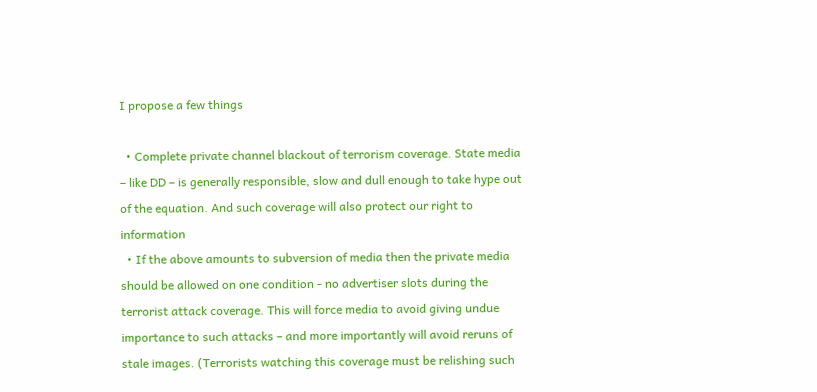I propose a few things

  • Complete private channel blackout of terrorism coverage. State media – like DD – is generally responsible, slow and dull enough to take hype out of the equation. And such coverage will also protect our right to information
  • If the above amounts to subversion of media then the private media should be allowed on one condition - no advertiser slots during the terrorist attack coverage. This will force media to avoid giving undue importance to such attacks – and more importantly will avoid reruns of stale images. (Terrorists watching this coverage must be relishing such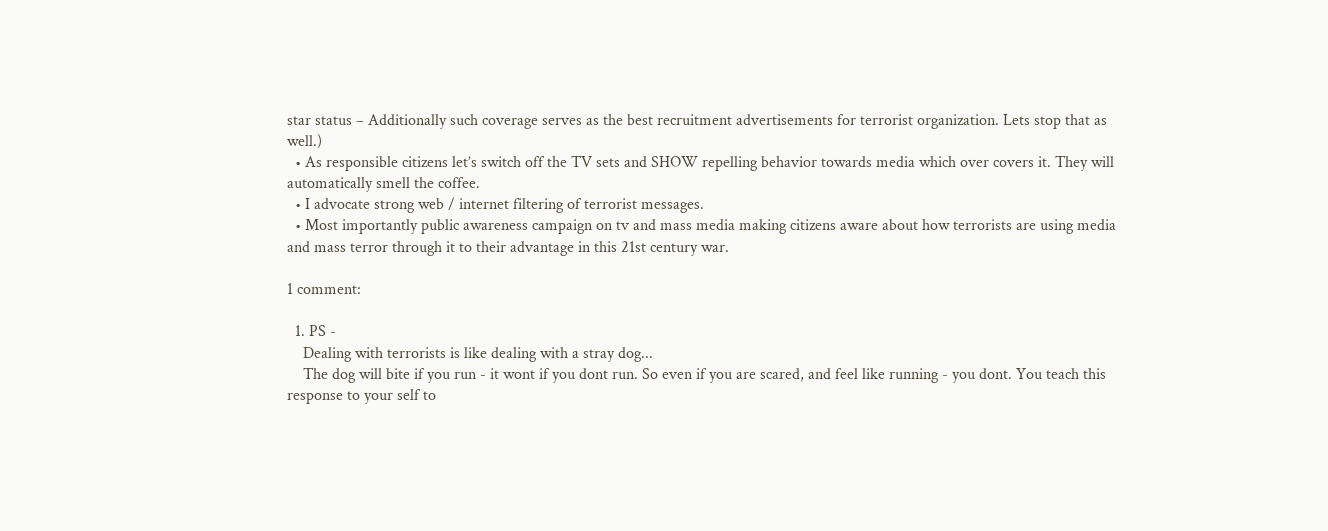star status – Additionally such coverage serves as the best recruitment advertisements for terrorist organization. Lets stop that as well.)
  • As responsible citizens let’s switch off the TV sets and SHOW repelling behavior towards media which over covers it. They will automatically smell the coffee.
  • I advocate strong web / internet filtering of terrorist messages.
  • Most importantly public awareness campaign on tv and mass media making citizens aware about how terrorists are using media and mass terror through it to their advantage in this 21st century war.

1 comment:

  1. PS -
    Dealing with terrorists is like dealing with a stray dog...
    The dog will bite if you run - it wont if you dont run. So even if you are scared, and feel like running - you dont. You teach this response to your self to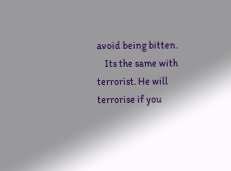avoid being bitten.
    Its the same with terrorist. He will terrorise if you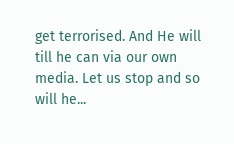get terrorised. And He will till he can via our own media. Let us stop and so will he...